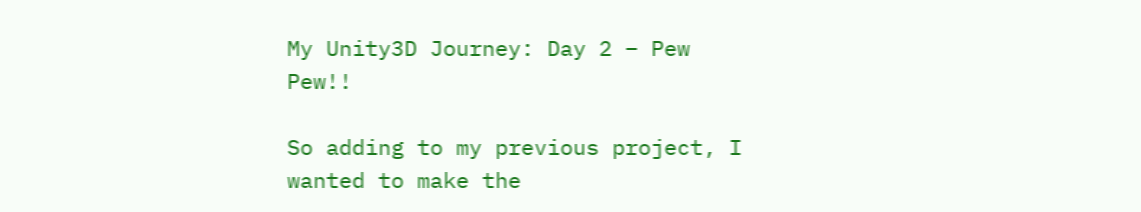My Unity3D Journey: Day 2 – Pew Pew!!

So adding to my previous project, I wanted to make the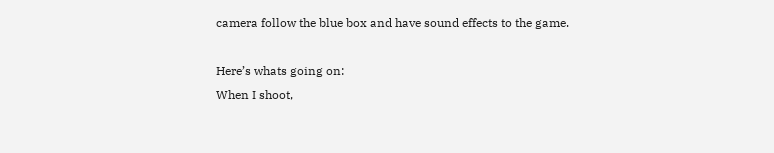camera follow the blue box and have sound effects to the game.

Here’s whats going on:
When I shoot,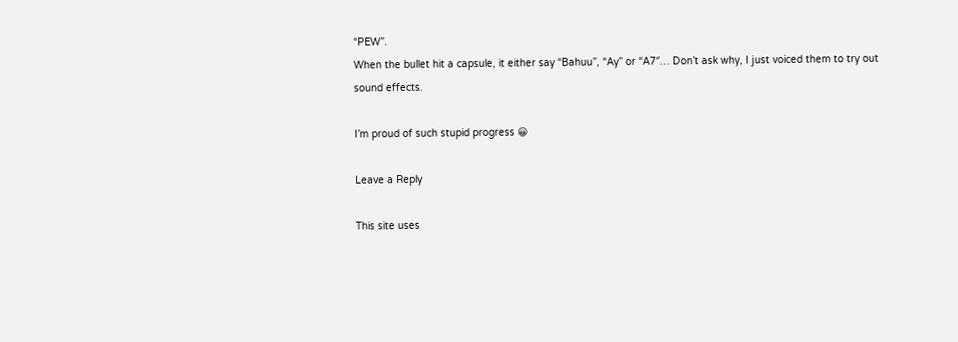“PEW”.
When the bullet hit a capsule, it either say “Bahuu”, “Ay” or “A7″… Don’t ask why, I just voiced them to try out sound effects.

I’m proud of such stupid progress 😀

Leave a Reply

This site uses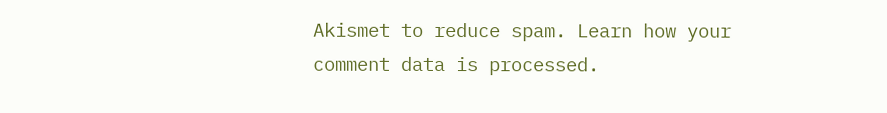Akismet to reduce spam. Learn how your comment data is processed.